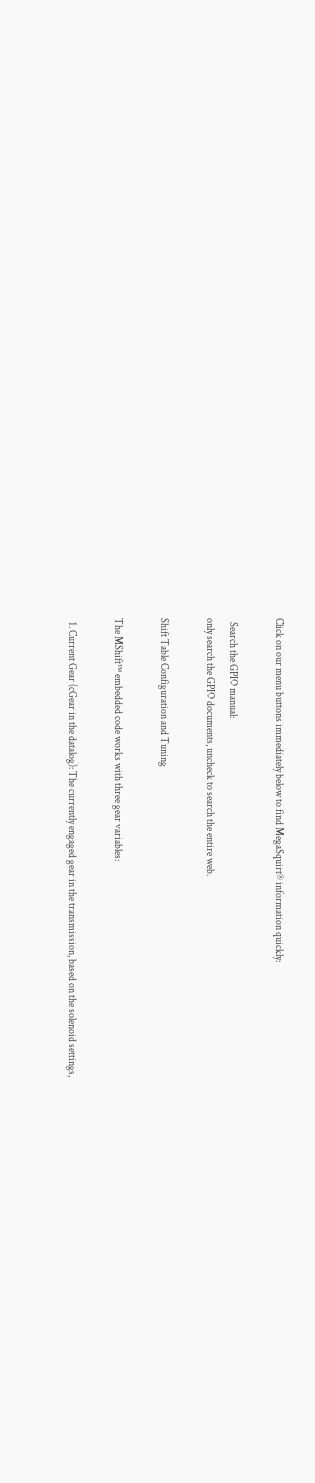Click on our menu buttons immediately below to find MegaSquirt® information quickly:

  Search the GPIO manual:
only search the GPIO documents, uncheck to search the entire web.

Shift Table Configuration and Tuning

The MShift™ embedded code works with three gear variables:

  1. Current Gear (cGear in the datalog): The currently engaged gear in the transmission, based on the solenoid settings,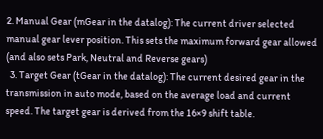2. Manual Gear (mGear in the datalog): The current driver selected manual gear lever position. This sets the maximum forward gear allowed (and also sets Park, Neutral and Reverse gears)
  3. Target Gear (tGear in the datalog): The current desired gear in the transmission in auto mode, based on the average load and current speed. The target gear is derived from the 16×9 shift table.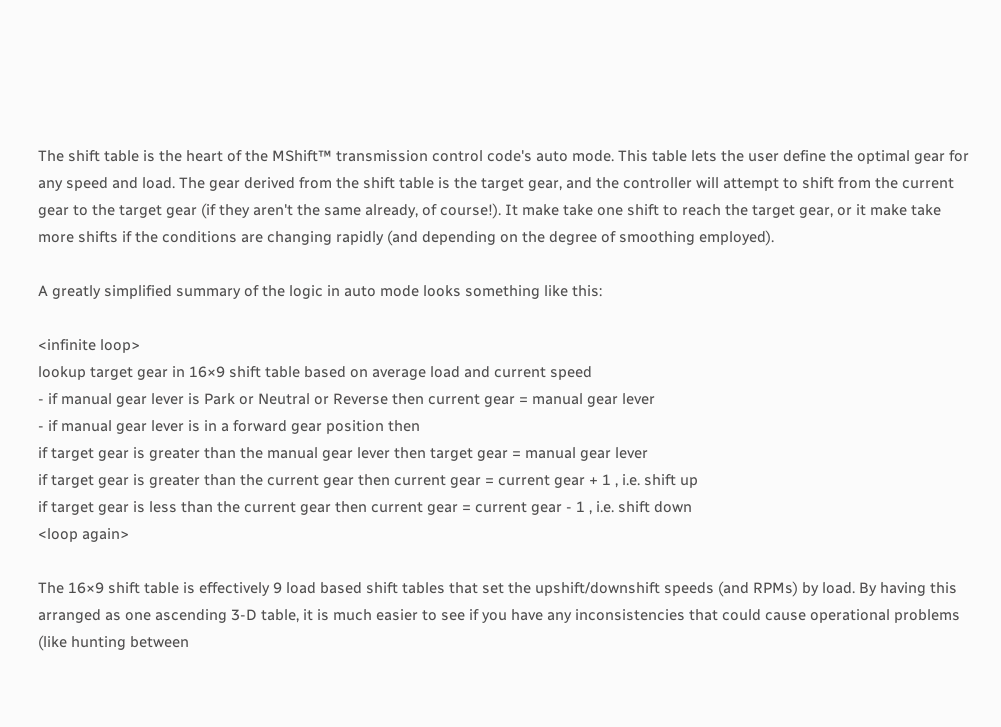The shift table is the heart of the MShift™ transmission control code's auto mode. This table lets the user define the optimal gear for any speed and load. The gear derived from the shift table is the target gear, and the controller will attempt to shift from the current gear to the target gear (if they aren't the same already, of course!). It make take one shift to reach the target gear, or it make take more shifts if the conditions are changing rapidly (and depending on the degree of smoothing employed).

A greatly simplified summary of the logic in auto mode looks something like this:

<infinite loop>
lookup target gear in 16×9 shift table based on average load and current speed
- if manual gear lever is Park or Neutral or Reverse then current gear = manual gear lever
- if manual gear lever is in a forward gear position then
if target gear is greater than the manual gear lever then target gear = manual gear lever
if target gear is greater than the current gear then current gear = current gear + 1 , i.e. shift up
if target gear is less than the current gear then current gear = current gear - 1 , i.e. shift down
<loop again>

The 16×9 shift table is effectively 9 load based shift tables that set the upshift/downshift speeds (and RPMs) by load. By having this arranged as one ascending 3-D table, it is much easier to see if you have any inconsistencies that could cause operational problems (like hunting between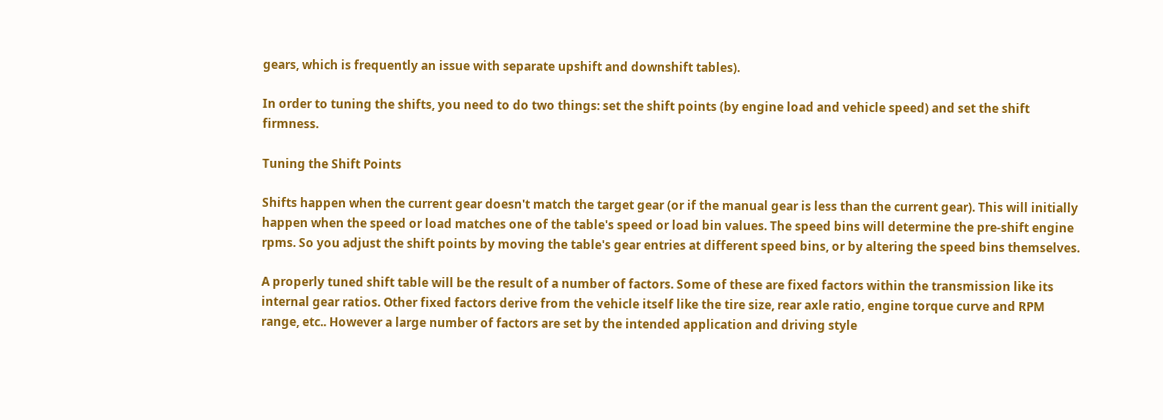gears, which is frequently an issue with separate upshift and downshift tables).

In order to tuning the shifts, you need to do two things: set the shift points (by engine load and vehicle speed) and set the shift firmness.

Tuning the Shift Points

Shifts happen when the current gear doesn't match the target gear (or if the manual gear is less than the current gear). This will initially happen when the speed or load matches one of the table's speed or load bin values. The speed bins will determine the pre-shift engine rpms. So you adjust the shift points by moving the table's gear entries at different speed bins, or by altering the speed bins themselves.

A properly tuned shift table will be the result of a number of factors. Some of these are fixed factors within the transmission like its internal gear ratios. Other fixed factors derive from the vehicle itself like the tire size, rear axle ratio, engine torque curve and RPM range, etc.. However a large number of factors are set by the intended application and driving style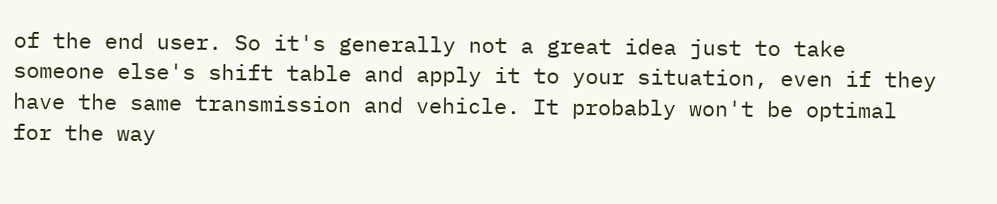of the end user. So it's generally not a great idea just to take someone else's shift table and apply it to your situation, even if they have the same transmission and vehicle. It probably won't be optimal for the way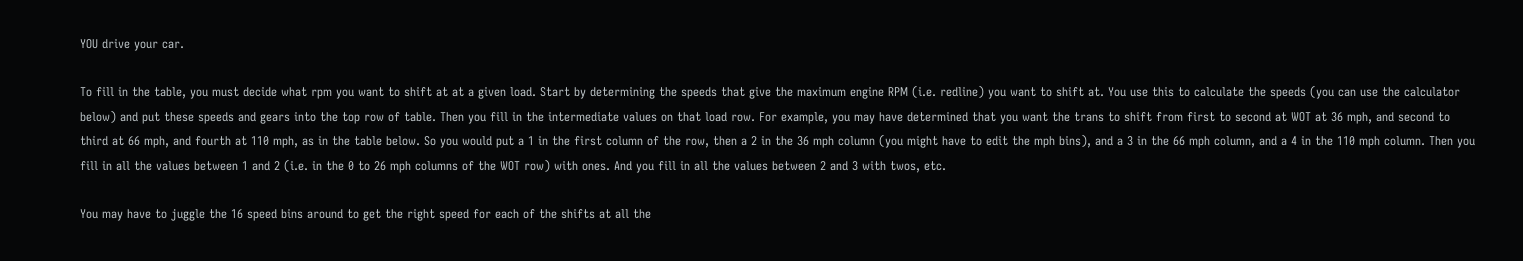YOU drive your car.

To fill in the table, you must decide what rpm you want to shift at at a given load. Start by determining the speeds that give the maximum engine RPM (i.e. redline) you want to shift at. You use this to calculate the speeds (you can use the calculator below) and put these speeds and gears into the top row of table. Then you fill in the intermediate values on that load row. For example, you may have determined that you want the trans to shift from first to second at WOT at 36 mph, and second to third at 66 mph, and fourth at 110 mph, as in the table below. So you would put a 1 in the first column of the row, then a 2 in the 36 mph column (you might have to edit the mph bins), and a 3 in the 66 mph column, and a 4 in the 110 mph column. Then you fill in all the values between 1 and 2 (i.e. in the 0 to 26 mph columns of the WOT row) with ones. And you fill in all the values between 2 and 3 with twos, etc.

You may have to juggle the 16 speed bins around to get the right speed for each of the shifts at all the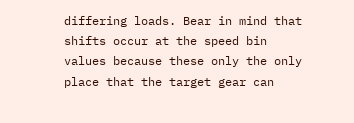differing loads. Bear in mind that shifts occur at the speed bin values because these only the only place that the target gear can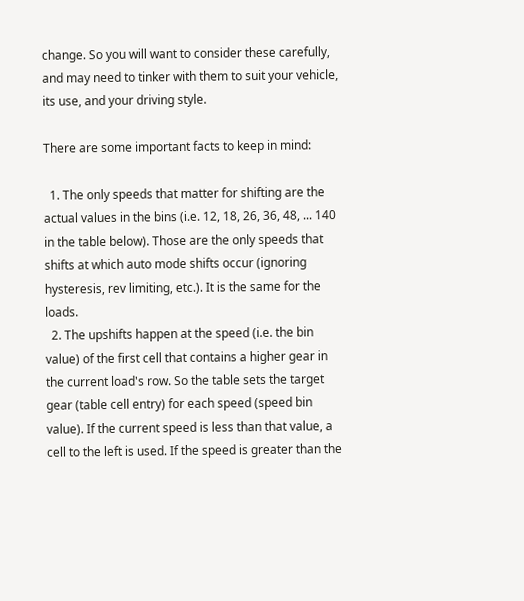change. So you will want to consider these carefully, and may need to tinker with them to suit your vehicle, its use, and your driving style.

There are some important facts to keep in mind:

  1. The only speeds that matter for shifting are the actual values in the bins (i.e. 12, 18, 26, 36, 48, ... 140 in the table below). Those are the only speeds that shifts at which auto mode shifts occur (ignoring hysteresis, rev limiting, etc.). It is the same for the loads.
  2. The upshifts happen at the speed (i.e. the bin value) of the first cell that contains a higher gear in the current load's row. So the table sets the target gear (table cell entry) for each speed (speed bin value). If the current speed is less than that value, a cell to the left is used. If the speed is greater than the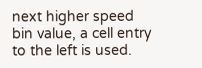next higher speed bin value, a cell entry to the left is used.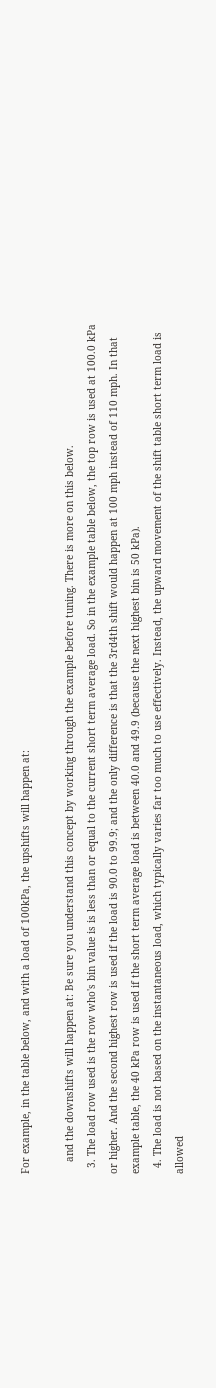For example, in the table below, and with a load of 100kPa, the upshifts will happen at:

    and the downshifts will happen at: Be sure you understand this concept by working through the example before tuning. There is more on this below.
  3. The load row used is the row who's bin value is is less than or equal to the current short term average load. So in the example table below, the top row is used at 100.0 kPa or higher. And the second highest row is used if the load is 90.0 to 99.9; and the only difference is that the 3rd4th shift would happen at 100 mph instead of 110 mph. In that example table, the 40 kPa row is used if the short term average load is between 40.0 and 49.9 (because the next highest bin is 50 kPa).
  4. The load is not based on the instantaneous load, which typically varies far too much to use effectively. Instead, the upward movement of the shift table short term load is allowed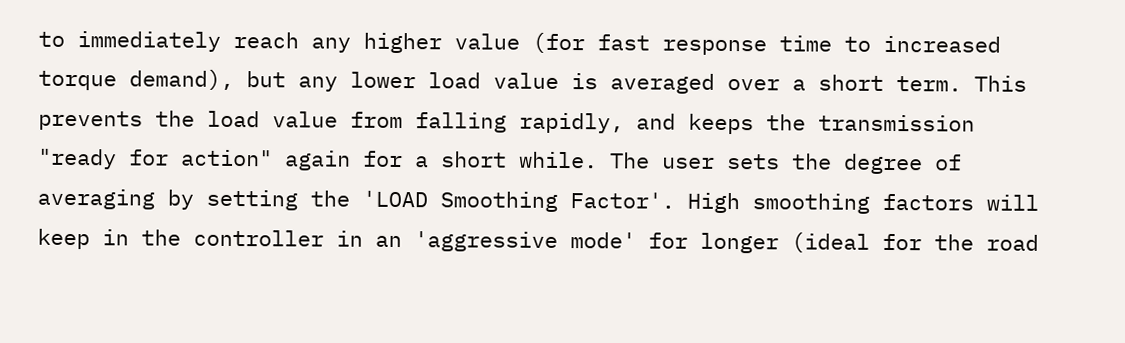to immediately reach any higher value (for fast response time to increased torque demand), but any lower load value is averaged over a short term. This prevents the load value from falling rapidly, and keeps the transmission "ready for action" again for a short while. The user sets the degree of averaging by setting the 'LOAD Smoothing Factor'. High smoothing factors will keep in the controller in an 'aggressive mode' for longer (ideal for the road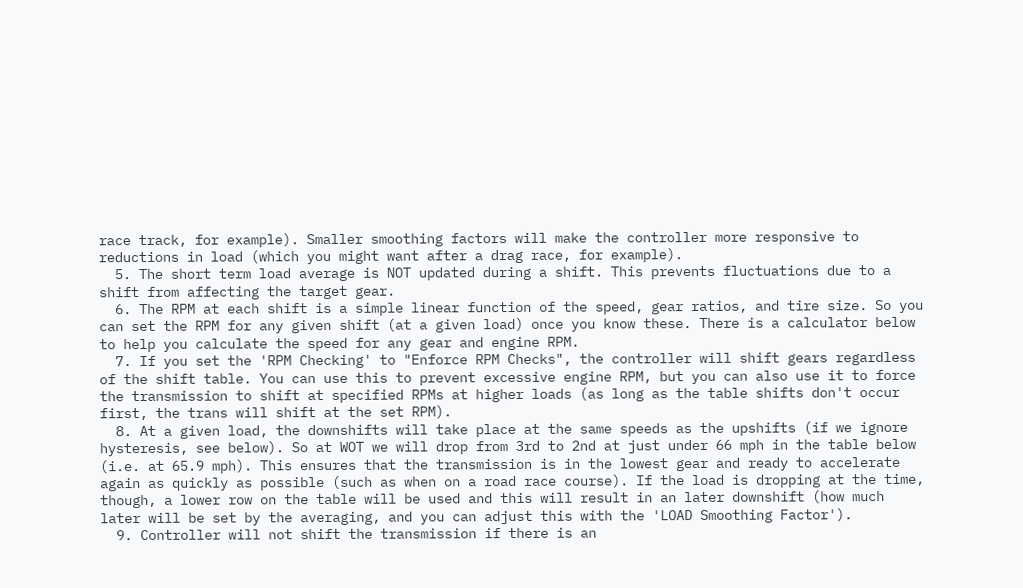race track, for example). Smaller smoothing factors will make the controller more responsive to reductions in load (which you might want after a drag race, for example).
  5. The short term load average is NOT updated during a shift. This prevents fluctuations due to a shift from affecting the target gear.
  6. The RPM at each shift is a simple linear function of the speed, gear ratios, and tire size. So you can set the RPM for any given shift (at a given load) once you know these. There is a calculator below to help you calculate the speed for any gear and engine RPM.
  7. If you set the 'RPM Checking' to "Enforce RPM Checks", the controller will shift gears regardless of the shift table. You can use this to prevent excessive engine RPM, but you can also use it to force the transmission to shift at specified RPMs at higher loads (as long as the table shifts don't occur first, the trans will shift at the set RPM).
  8. At a given load, the downshifts will take place at the same speeds as the upshifts (if we ignore hysteresis, see below). So at WOT we will drop from 3rd to 2nd at just under 66 mph in the table below (i.e. at 65.9 mph). This ensures that the transmission is in the lowest gear and ready to accelerate again as quickly as possible (such as when on a road race course). If the load is dropping at the time, though, a lower row on the table will be used and this will result in an later downshift (how much later will be set by the averaging, and you can adjust this with the 'LOAD Smoothing Factor').
  9. Controller will not shift the transmission if there is an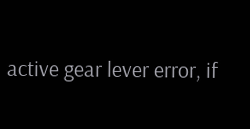active gear lever error, if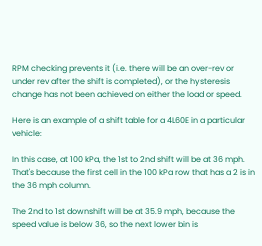RPM checking prevents it (i.e. there will be an over-rev or under rev after the shift is completed), or the hysteresis change has not been achieved on either the load or speed.

Here is an example of a shift table for a 4L60E in a particular vehicle:

In this case, at 100 kPa, the 1st to 2nd shift will be at 36 mph. That's because the first cell in the 100 kPa row that has a 2 is in the 36 mph column.

The 2nd to 1st downshift will be at 35.9 mph, because the speed value is below 36, so the next lower bin is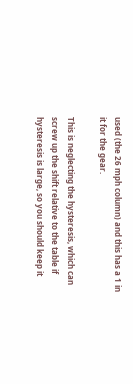used (the 26 mph column) and this has a 1 in it for the gear.

This is neglecting the hysteresis, which can screw up the shift relative to the table if hysteresis is large, so you should keep it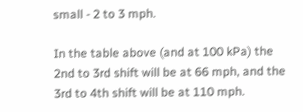small - 2 to 3 mph.

In the table above (and at 100 kPa) the 2nd to 3rd shift will be at 66 mph, and the 3rd to 4th shift will be at 110 mph.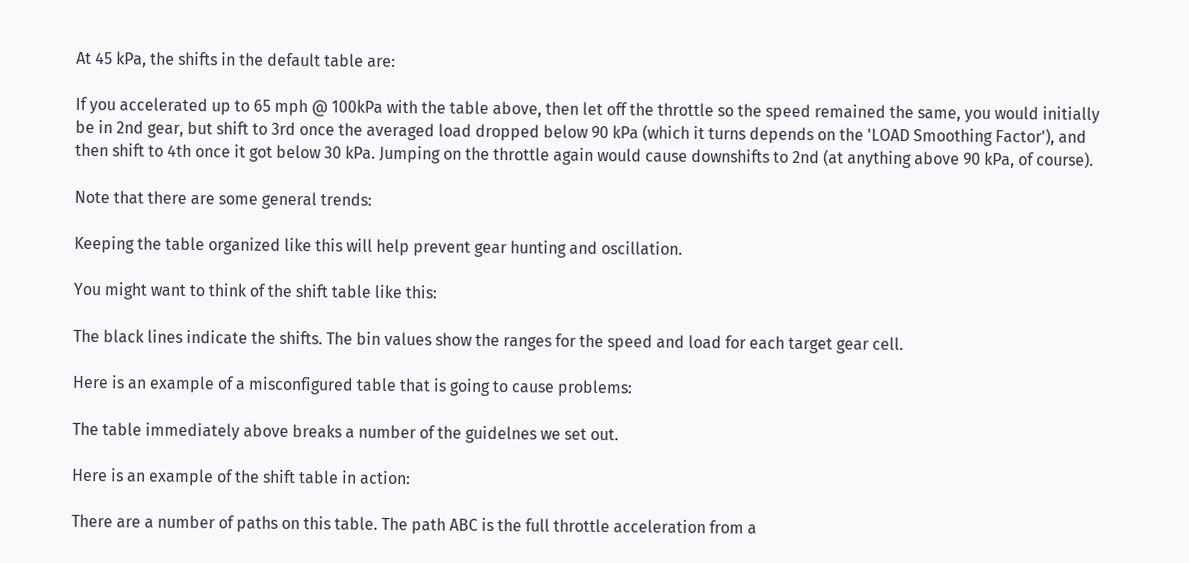At 45 kPa, the shifts in the default table are:

If you accelerated up to 65 mph @ 100kPa with the table above, then let off the throttle so the speed remained the same, you would initially be in 2nd gear, but shift to 3rd once the averaged load dropped below 90 kPa (which it turns depends on the 'LOAD Smoothing Factor'), and then shift to 4th once it got below 30 kPa. Jumping on the throttle again would cause downshifts to 2nd (at anything above 90 kPa, of course).

Note that there are some general trends:

Keeping the table organized like this will help prevent gear hunting and oscillation.

You might want to think of the shift table like this:

The black lines indicate the shifts. The bin values show the ranges for the speed and load for each target gear cell.

Here is an example of a misconfigured table that is going to cause problems:

The table immediately above breaks a number of the guidelnes we set out.

Here is an example of the shift table in action:

There are a number of paths on this table. The path ABC is the full throttle acceleration from a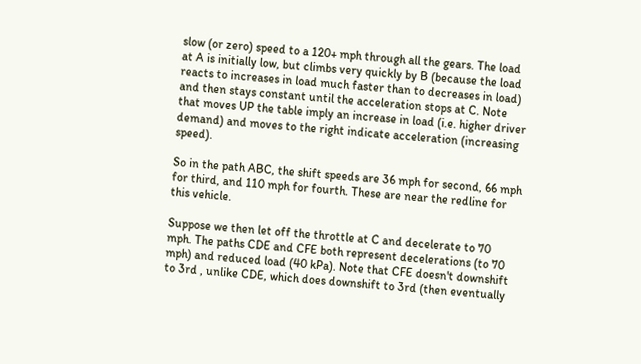slow (or zero) speed to a 120+ mph through all the gears. The load at A is initially low, but climbs very quickly by B (because the load reacts to increases in load much faster than to decreases in load) and then stays constant until the acceleration stops at C. Note that moves UP the table imply an increase in load (i.e. higher driver demand) and moves to the right indicate acceleration (increasing speed).

So in the path ABC, the shift speeds are 36 mph for second, 66 mph for third, and 110 mph for fourth. These are near the redline for this vehicle.

Suppose we then let off the throttle at C and decelerate to 70 mph. The paths CDE and CFE both represent decelerations (to 70 mph) and reduced load (40 kPa). Note that CFE doesn't downshift to 3rd , unlike CDE, which does downshift to 3rd (then eventually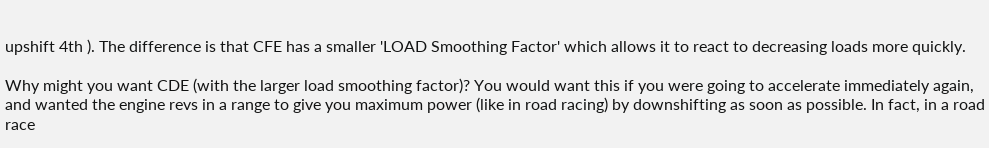upshift 4th ). The difference is that CFE has a smaller 'LOAD Smoothing Factor' which allows it to react to decreasing loads more quickly.

Why might you want CDE (with the larger load smoothing factor)? You would want this if you were going to accelerate immediately again, and wanted the engine revs in a range to give you maximum power (like in road racing) by downshifting as soon as possible. In fact, in a road race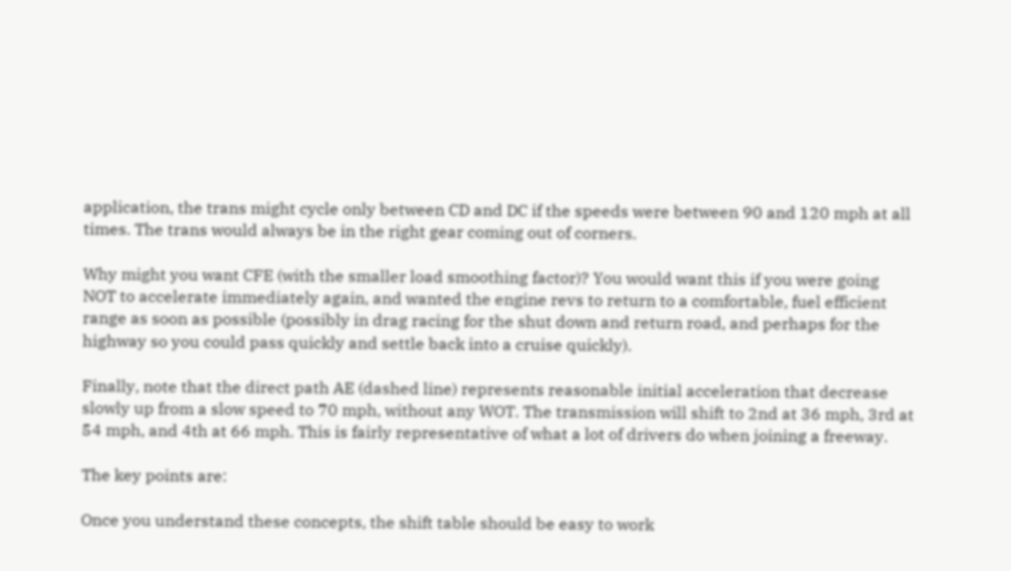application, the trans might cycle only between CD and DC if the speeds were between 90 and 120 mph at all times. The trans would always be in the right gear coming out of corners.

Why might you want CFE (with the smaller load smoothing factor)? You would want this if you were going NOT to accelerate immediately again, and wanted the engine revs to return to a comfortable, fuel efficient range as soon as possible (possibly in drag racing for the shut down and return road, and perhaps for the highway so you could pass quickly and settle back into a cruise quickly).

Finally, note that the direct path AE (dashed line) represents reasonable initial acceleration that decrease slowly up from a slow speed to 70 mph, without any WOT. The transmission will shift to 2nd at 36 mph, 3rd at 54 mph, and 4th at 66 mph. This is fairly representative of what a lot of drivers do when joining a freeway.

The key points are:

Once you understand these concepts, the shift table should be easy to work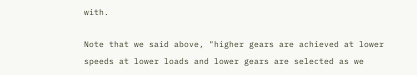with.

Note that we said above, "higher gears are achieved at lower speeds at lower loads and lower gears are selected as we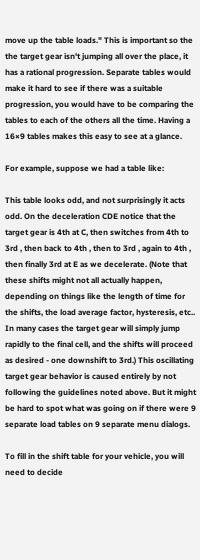move up the table loads." This is important so the the target gear isn't jumping all over the place, it has a rational progression. Separate tables would make it hard to see if there was a suitable progression, you would have to be comparing the tables to each of the others all the time. Having a 16×9 tables makes this easy to see at a glance.

For example, suppose we had a table like:

This table looks odd, and not surprisingly it acts odd. On the deceleration CDE notice that the target gear is 4th at C, then switches from 4th to 3rd , then back to 4th , then to 3rd , again to 4th , then finally 3rd at E as we decelerate. (Note that these shifts might not all actually happen, depending on things like the length of time for the shifts, the load average factor, hysteresis, etc.. In many cases the target gear will simply jump rapidly to the final cell, and the shifts will proceed as desired - one downshift to 3rd.) This oscillating target gear behavior is caused entirely by not following the guidelines noted above. But it might be hard to spot what was going on if there were 9 separate load tables on 9 separate menu dialogs.

To fill in the shift table for your vehicle, you will need to decide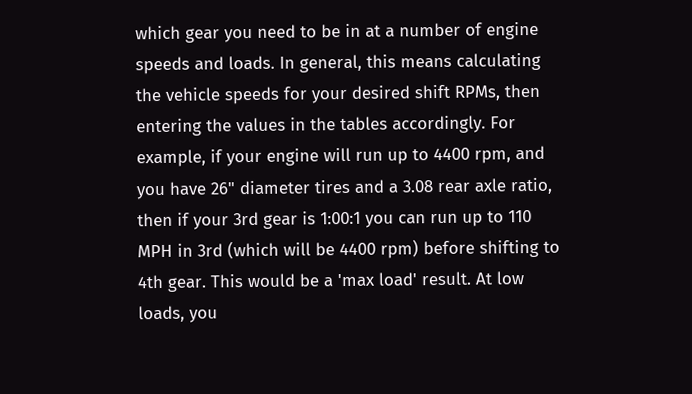which gear you need to be in at a number of engine speeds and loads. In general, this means calculating the vehicle speeds for your desired shift RPMs, then entering the values in the tables accordingly. For example, if your engine will run up to 4400 rpm, and you have 26" diameter tires and a 3.08 rear axle ratio, then if your 3rd gear is 1:00:1 you can run up to 110 MPH in 3rd (which will be 4400 rpm) before shifting to 4th gear. This would be a 'max load' result. At low loads, you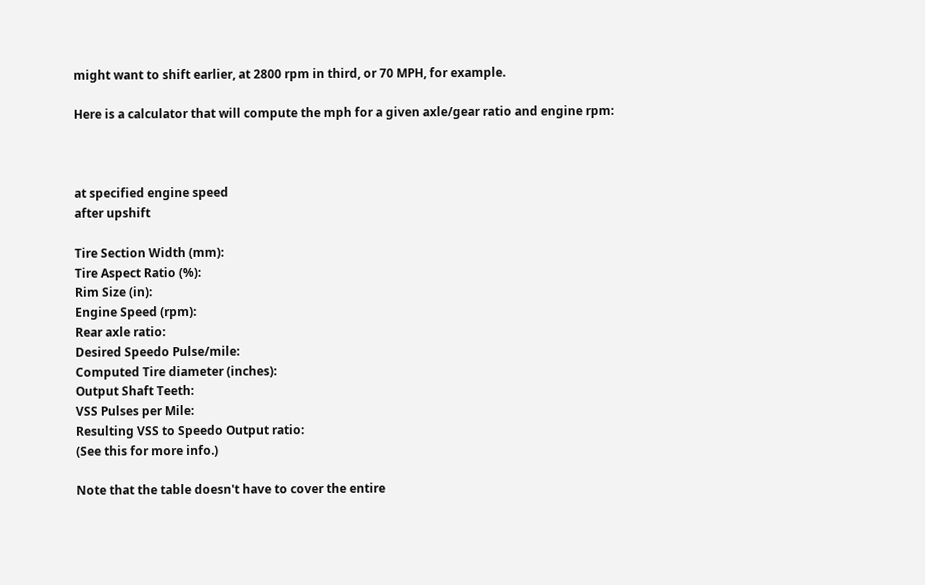might want to shift earlier, at 2800 rpm in third, or 70 MPH, for example.

Here is a calculator that will compute the mph for a given axle/gear ratio and engine rpm:



at specified engine speed
after upshift

Tire Section Width (mm):
Tire Aspect Ratio (%):
Rim Size (in):
Engine Speed (rpm):
Rear axle ratio:
Desired Speedo Pulse/mile:
Computed Tire diameter (inches):
Output Shaft Teeth:
VSS Pulses per Mile:
Resulting VSS to Speedo Output ratio:
(See this for more info.)

Note that the table doesn't have to cover the entire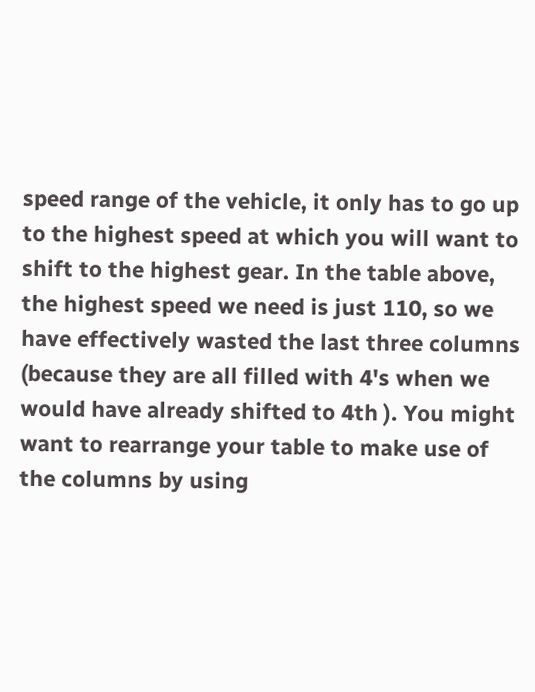speed range of the vehicle, it only has to go up to the highest speed at which you will want to shift to the highest gear. In the table above, the highest speed we need is just 110, so we have effectively wasted the last three columns (because they are all filled with 4's when we would have already shifted to 4th ). You might want to rearrange your table to make use of the columns by using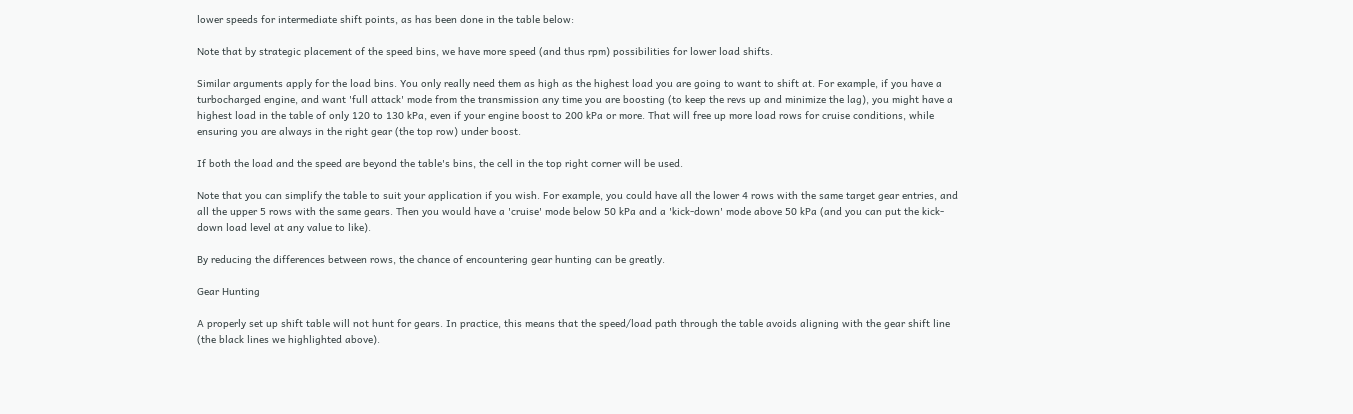lower speeds for intermediate shift points, as has been done in the table below:

Note that by strategic placement of the speed bins, we have more speed (and thus rpm) possibilities for lower load shifts.

Similar arguments apply for the load bins. You only really need them as high as the highest load you are going to want to shift at. For example, if you have a turbocharged engine, and want 'full attack' mode from the transmission any time you are boosting (to keep the revs up and minimize the lag), you might have a highest load in the table of only 120 to 130 kPa, even if your engine boost to 200 kPa or more. That will free up more load rows for cruise conditions, while ensuring you are always in the right gear (the top row) under boost.

If both the load and the speed are beyond the table's bins, the cell in the top right corner will be used.

Note that you can simplify the table to suit your application if you wish. For example, you could have all the lower 4 rows with the same target gear entries, and all the upper 5 rows with the same gears. Then you would have a 'cruise' mode below 50 kPa and a 'kick-down' mode above 50 kPa (and you can put the kick-down load level at any value to like).

By reducing the differences between rows, the chance of encountering gear hunting can be greatly.

Gear Hunting

A properly set up shift table will not hunt for gears. In practice, this means that the speed/load path through the table avoids aligning with the gear shift line (the black lines we highlighted above).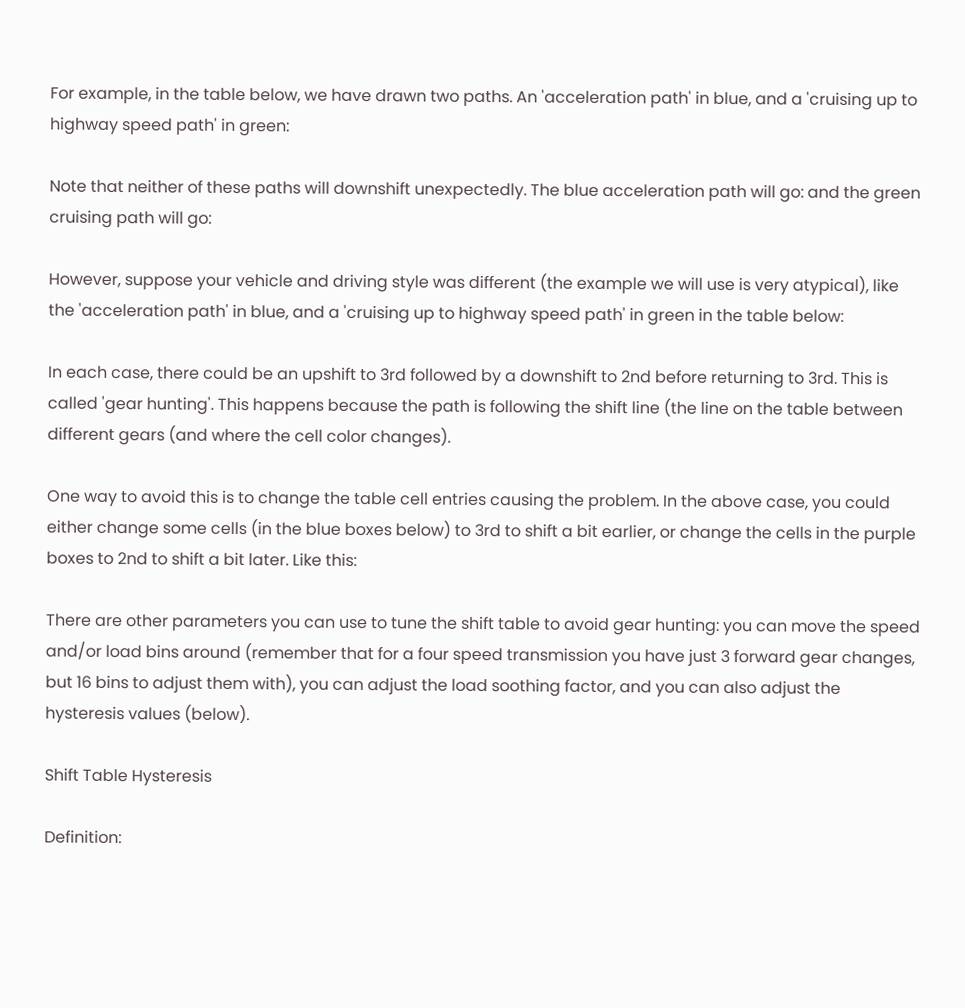For example, in the table below, we have drawn two paths. An 'acceleration path' in blue, and a 'cruising up to highway speed path' in green:

Note that neither of these paths will downshift unexpectedly. The blue acceleration path will go: and the green cruising path will go:

However, suppose your vehicle and driving style was different (the example we will use is very atypical), like the 'acceleration path' in blue, and a 'cruising up to highway speed path' in green in the table below:

In each case, there could be an upshift to 3rd followed by a downshift to 2nd before returning to 3rd. This is called 'gear hunting'. This happens because the path is following the shift line (the line on the table between different gears (and where the cell color changes).

One way to avoid this is to change the table cell entries causing the problem. In the above case, you could either change some cells (in the blue boxes below) to 3rd to shift a bit earlier, or change the cells in the purple boxes to 2nd to shift a bit later. Like this:

There are other parameters you can use to tune the shift table to avoid gear hunting: you can move the speed and/or load bins around (remember that for a four speed transmission you have just 3 forward gear changes, but 16 bins to adjust them with), you can adjust the load soothing factor, and you can also adjust the hysteresis values (below).

Shift Table Hysteresis

Definition: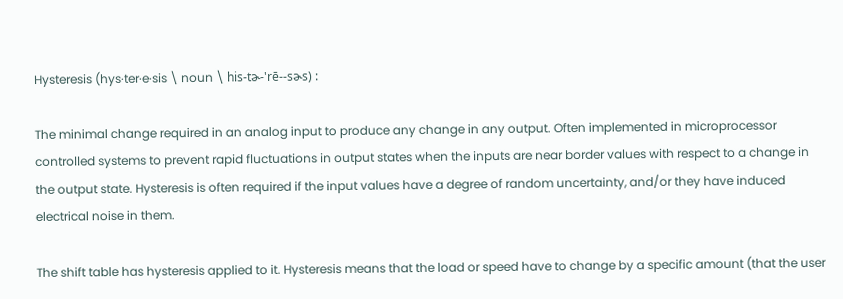Hysteresis (hys·ter·e·sis \ noun \ his-tɚ-'rē--sɚs) :

The minimal change required in an analog input to produce any change in any output. Often implemented in microprocessor controlled systems to prevent rapid fluctuations in output states when the inputs are near border values with respect to a change in the output state. Hysteresis is often required if the input values have a degree of random uncertainty, and/or they have induced electrical noise in them.

The shift table has hysteresis applied to it. Hysteresis means that the load or speed have to change by a specific amount (that the user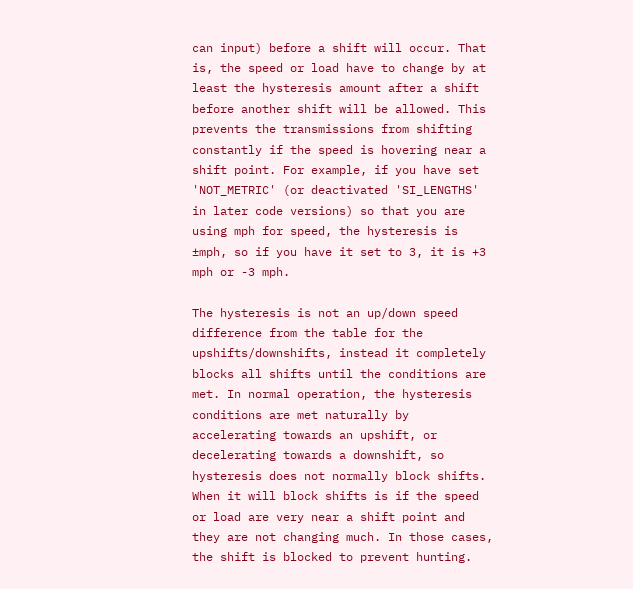can input) before a shift will occur. That is, the speed or load have to change by at least the hysteresis amount after a shift before another shift will be allowed. This prevents the transmissions from shifting constantly if the speed is hovering near a shift point. For example, if you have set 'NOT_METRIC' (or deactivated 'SI_LENGTHS' in later code versions) so that you are using mph for speed, the hysteresis is ±mph, so if you have it set to 3, it is +3 mph or -3 mph.

The hysteresis is not an up/down speed difference from the table for the upshifts/downshifts, instead it completely blocks all shifts until the conditions are met. In normal operation, the hysteresis conditions are met naturally by accelerating towards an upshift, or decelerating towards a downshift, so hysteresis does not normally block shifts. When it will block shifts is if the speed or load are very near a shift point and they are not changing much. In those cases, the shift is blocked to prevent hunting.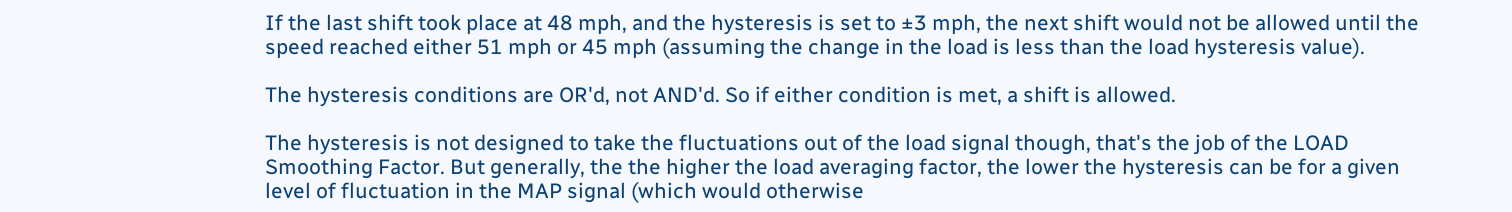If the last shift took place at 48 mph, and the hysteresis is set to ±3 mph, the next shift would not be allowed until the speed reached either 51 mph or 45 mph (assuming the change in the load is less than the load hysteresis value).

The hysteresis conditions are OR'd, not AND'd. So if either condition is met, a shift is allowed.

The hysteresis is not designed to take the fluctuations out of the load signal though, that's the job of the LOAD Smoothing Factor. But generally, the the higher the load averaging factor, the lower the hysteresis can be for a given level of fluctuation in the MAP signal (which would otherwise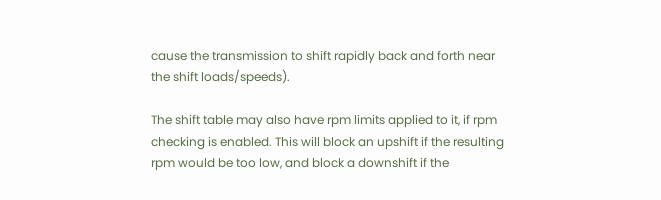cause the transmission to shift rapidly back and forth near the shift loads/speeds).

The shift table may also have rpm limits applied to it, if rpm checking is enabled. This will block an upshift if the resulting rpm would be too low, and block a downshift if the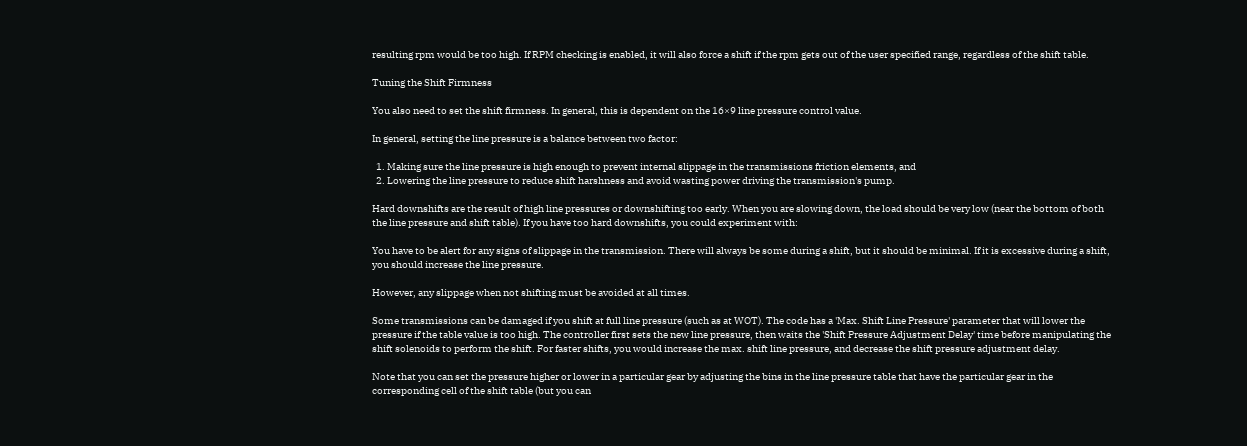resulting rpm would be too high. If RPM checking is enabled, it will also force a shift if the rpm gets out of the user specified range, regardless of the shift table.

Tuning the Shift Firmness

You also need to set the shift firmness. In general, this is dependent on the 16×9 line pressure control value.

In general, setting the line pressure is a balance between two factor:

  1. Making sure the line pressure is high enough to prevent internal slippage in the transmissions friction elements, and
  2. Lowering the line pressure to reduce shift harshness and avoid wasting power driving the transmission's pump.

Hard downshifts are the result of high line pressures or downshifting too early. When you are slowing down, the load should be very low (near the bottom of both the line pressure and shift table). If you have too hard downshifts, you could experiment with:

You have to be alert for any signs of slippage in the transmission. There will always be some during a shift, but it should be minimal. If it is excessive during a shift, you should increase the line pressure.

However, any slippage when not shifting must be avoided at all times.

Some transmissions can be damaged if you shift at full line pressure (such as at WOT). The code has a 'Max. Shift Line Pressure' parameter that will lower the pressure if the table value is too high. The controller first sets the new line pressure, then waits the 'Shift Pressure Adjustment Delay' time before manipulating the shift solenoids to perform the shift. For faster shifts, you would increase the max. shift line pressure, and decrease the shift pressure adjustment delay.

Note that you can set the pressure higher or lower in a particular gear by adjusting the bins in the line pressure table that have the particular gear in the corresponding cell of the shift table (but you can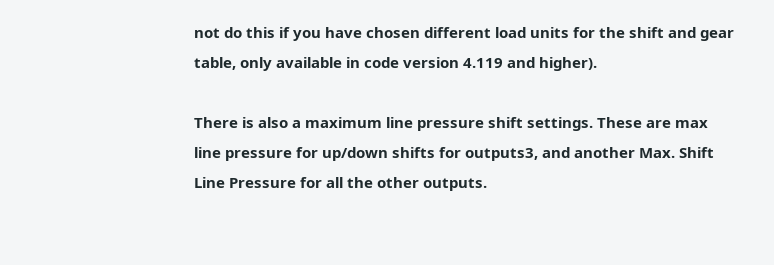not do this if you have chosen different load units for the shift and gear table, only available in code version 4.119 and higher).

There is also a maximum line pressure shift settings. These are max line pressure for up/down shifts for outputs3, and another Max. Shift Line Pressure for all the other outputs.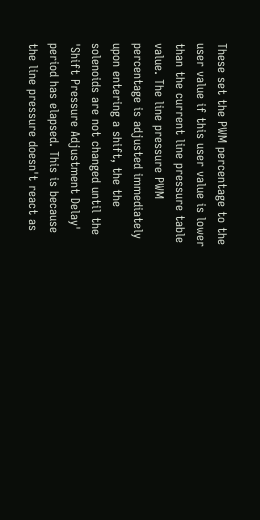These set the PWM percentage to the user value if this user value is lower than the current line pressure table value. The line pressure PWM percentage is adjusted immediately upon entering a shift, the the solenoids are not changed until the 'Shift Pressure Adjustment Delay' period has elapsed. This is because the line pressure doesn't react as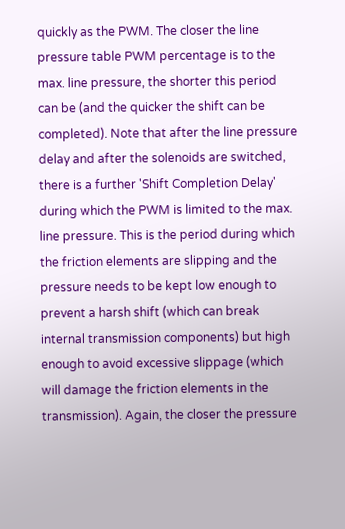quickly as the PWM. The closer the line pressure table PWM percentage is to the max. line pressure, the shorter this period can be (and the quicker the shift can be completed). Note that after the line pressure delay and after the solenoids are switched, there is a further 'Shift Completion Delay' during which the PWM is limited to the max. line pressure. This is the period during which the friction elements are slipping and the pressure needs to be kept low enough to prevent a harsh shift (which can break internal transmission components) but high enough to avoid excessive slippage (which will damage the friction elements in the transmission). Again, the closer the pressure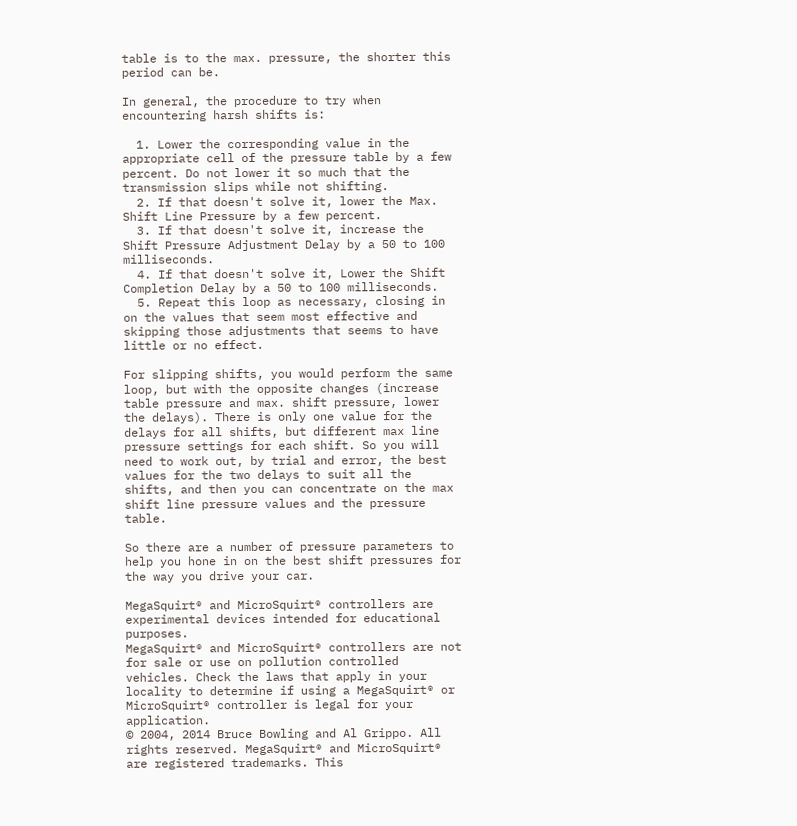table is to the max. pressure, the shorter this period can be.

In general, the procedure to try when encountering harsh shifts is:

  1. Lower the corresponding value in the appropriate cell of the pressure table by a few percent. Do not lower it so much that the transmission slips while not shifting.
  2. If that doesn't solve it, lower the Max. Shift Line Pressure by a few percent.
  3. If that doesn't solve it, increase the Shift Pressure Adjustment Delay by a 50 to 100 milliseconds.
  4. If that doesn't solve it, Lower the Shift Completion Delay by a 50 to 100 milliseconds.
  5. Repeat this loop as necessary, closing in on the values that seem most effective and skipping those adjustments that seems to have little or no effect.

For slipping shifts, you would perform the same loop, but with the opposite changes (increase table pressure and max. shift pressure, lower the delays). There is only one value for the delays for all shifts, but different max line pressure settings for each shift. So you will need to work out, by trial and error, the best values for the two delays to suit all the shifts, and then you can concentrate on the max shift line pressure values and the pressure table.

So there are a number of pressure parameters to help you hone in on the best shift pressures for the way you drive your car.

MegaSquirt® and MicroSquirt® controllers are experimental devices intended for educational purposes.
MegaSquirt® and MicroSquirt® controllers are not for sale or use on pollution controlled vehicles. Check the laws that apply in your locality to determine if using a MegaSquirt® or MicroSquirt® controller is legal for your application.
© 2004, 2014 Bruce Bowling and Al Grippo. All rights reserved. MegaSquirt® and MicroSquirt® are registered trademarks. This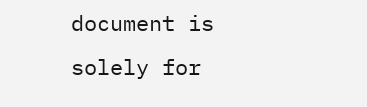document is solely for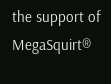the support of MegaSquirt®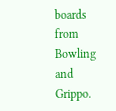boards from Bowling and Grippo.